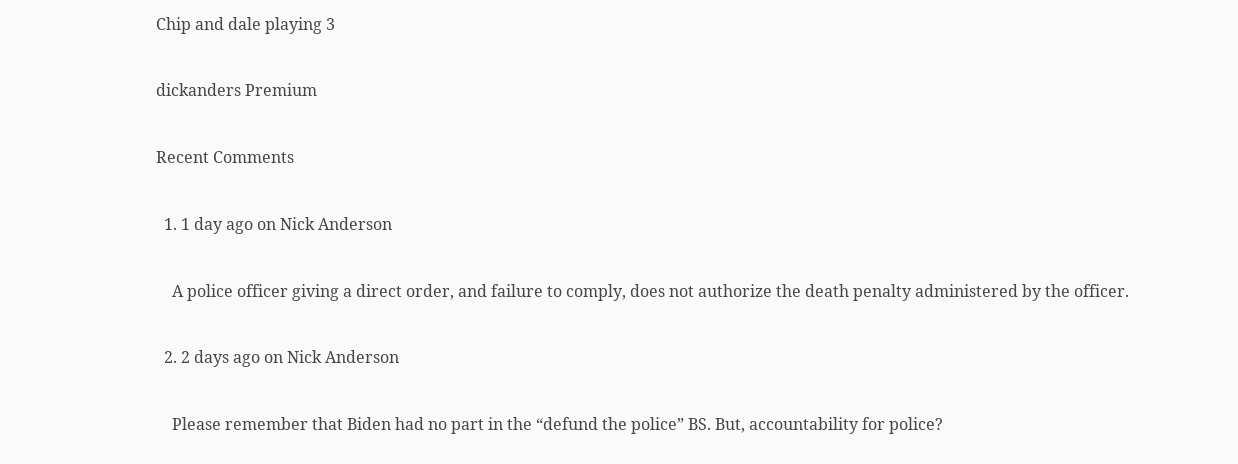Chip and dale playing 3

dickanders Premium

Recent Comments

  1. 1 day ago on Nick Anderson

    A police officer giving a direct order, and failure to comply, does not authorize the death penalty administered by the officer.

  2. 2 days ago on Nick Anderson

    Please remember that Biden had no part in the “defund the police” BS. But, accountability for police?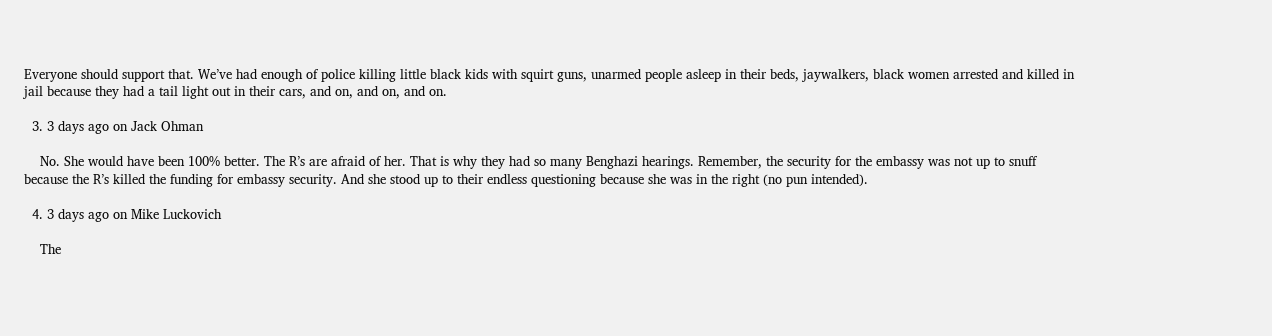Everyone should support that. We’ve had enough of police killing little black kids with squirt guns, unarmed people asleep in their beds, jaywalkers, black women arrested and killed in jail because they had a tail light out in their cars, and on, and on, and on.

  3. 3 days ago on Jack Ohman

    No. She would have been 100% better. The R’s are afraid of her. That is why they had so many Benghazi hearings. Remember, the security for the embassy was not up to snuff because the R’s killed the funding for embassy security. And she stood up to their endless questioning because she was in the right (no pun intended).

  4. 3 days ago on Mike Luckovich

    The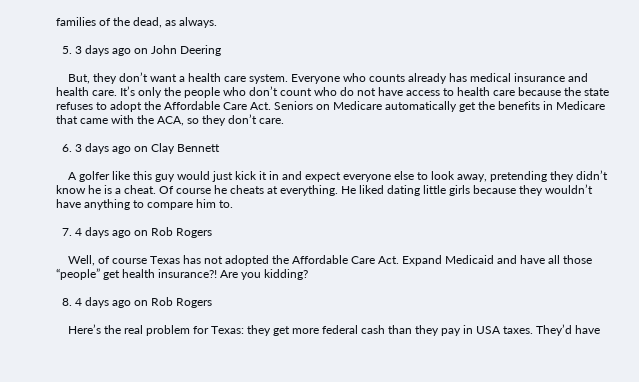families of the dead, as always.

  5. 3 days ago on John Deering

    But, they don’t want a health care system. Everyone who counts already has medical insurance and health care. It’s only the people who don’t count who do not have access to health care because the state refuses to adopt the Affordable Care Act. Seniors on Medicare automatically get the benefits in Medicare that came with the ACA, so they don’t care.

  6. 3 days ago on Clay Bennett

    A golfer like this guy would just kick it in and expect everyone else to look away, pretending they didn’t know he is a cheat. Of course he cheats at everything. He liked dating little girls because they wouldn’t have anything to compare him to.

  7. 4 days ago on Rob Rogers

    Well, of course Texas has not adopted the Affordable Care Act. Expand Medicaid and have all those “people” get health insurance?! Are you kidding?

  8. 4 days ago on Rob Rogers

    Here’s the real problem for Texas: they get more federal cash than they pay in USA taxes. They’d have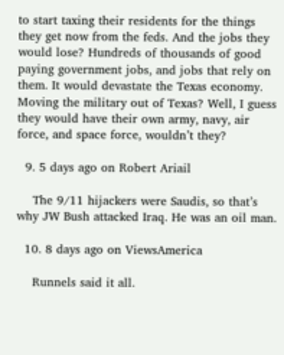to start taxing their residents for the things they get now from the feds. And the jobs they would lose? Hundreds of thousands of good paying government jobs, and jobs that rely on them. It would devastate the Texas economy. Moving the military out of Texas? Well, I guess they would have their own army, navy, air force, and space force, wouldn’t they?

  9. 5 days ago on Robert Ariail

    The 9/11 hijackers were Saudis, so that’s why JW Bush attacked Iraq. He was an oil man.

  10. 8 days ago on ViewsAmerica

    Runnels said it all.